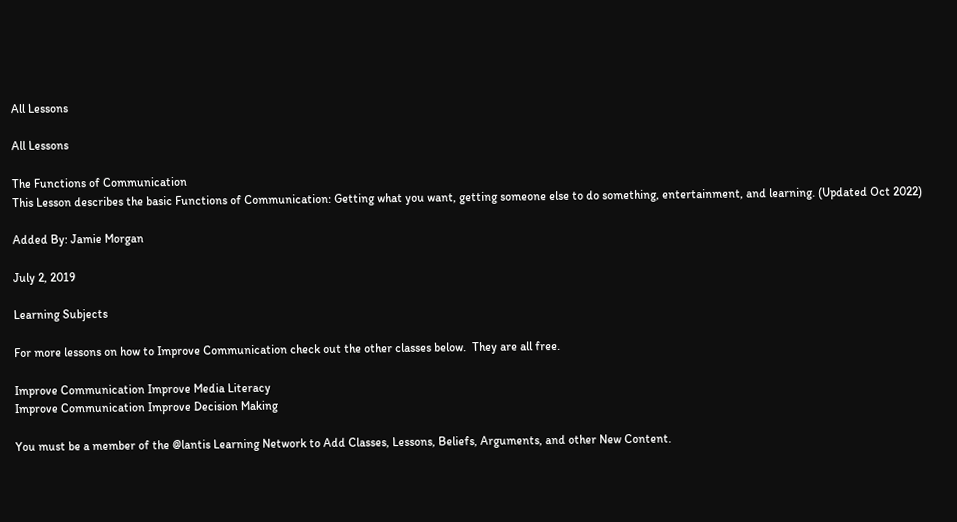All Lessons

All Lessons

The Functions of Communication
This Lesson describes the basic Functions of Communication: Getting what you want, getting someone else to do something, entertainment, and learning. (Updated Oct 2022)

Added By: Jamie Morgan

July 2, 2019

Learning Subjects

For more lessons on how to Improve Communication check out the other classes below.  They are all free.

Improve Communication Improve Media Literacy
Improve Communication Improve Decision Making

You must be a member of the @lantis Learning Network to Add Classes, Lessons, Beliefs, Arguments, and other New Content.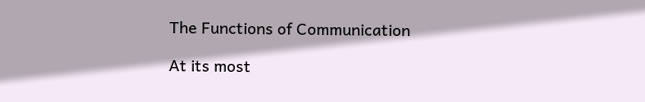The Functions of Communication

At its most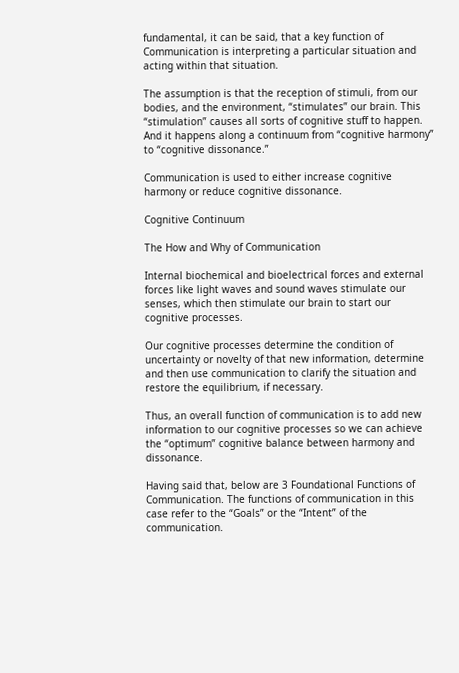fundamental, it can be said, that a key function of Communication is interpreting a particular situation and acting within that situation.

The assumption is that the reception of stimuli, from our bodies, and the environment, “stimulates” our brain. This “stimulation” causes all sorts of cognitive stuff to happen. And it happens along a continuum from “cognitive harmony” to “cognitive dissonance.”

Communication is used to either increase cognitive harmony or reduce cognitive dissonance.

Cognitive Continuum

The How and Why of Communication

Internal biochemical and bioelectrical forces and external forces like light waves and sound waves stimulate our senses, which then stimulate our brain to start our cognitive processes.

Our cognitive processes determine the condition of uncertainty or novelty of that new information, determine and then use communication to clarify the situation and restore the equilibrium, if necessary.

Thus, an overall function of communication is to add new information to our cognitive processes so we can achieve the “optimum” cognitive balance between harmony and dissonance.

Having said that, below are 3 Foundational Functions of Communication. The functions of communication in this case refer to the “Goals” or the “Intent” of the communication.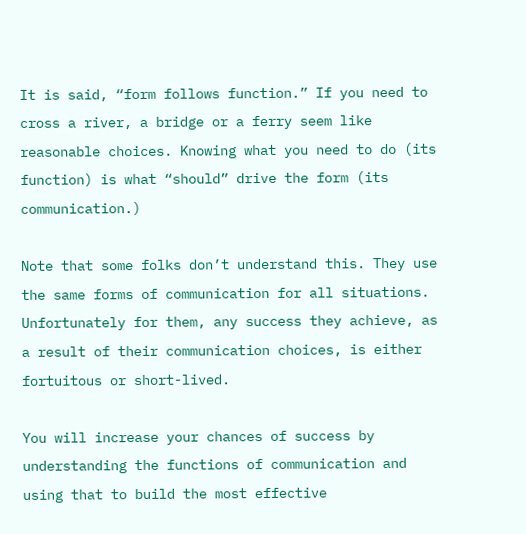It is said, “form follows function.” If you need to cross a river, a bridge or a ferry seem like reasonable choices. Knowing what you need to do (its function) is what “should” drive the form (its communication.)

Note that some folks don’t understand this. They use the same forms of communication for all situations. Unfortunately for them, any success they achieve, as a result of their communication choices, is either fortuitous or short-lived.

You will increase your chances of success by understanding the functions of communication and using that to build the most effective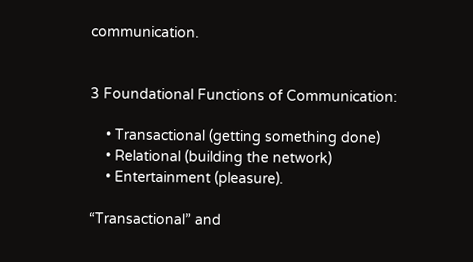communication.


3 Foundational Functions of Communication:

    • Transactional (getting something done)
    • Relational (building the network)
    • Entertainment (pleasure).

“Transactional” and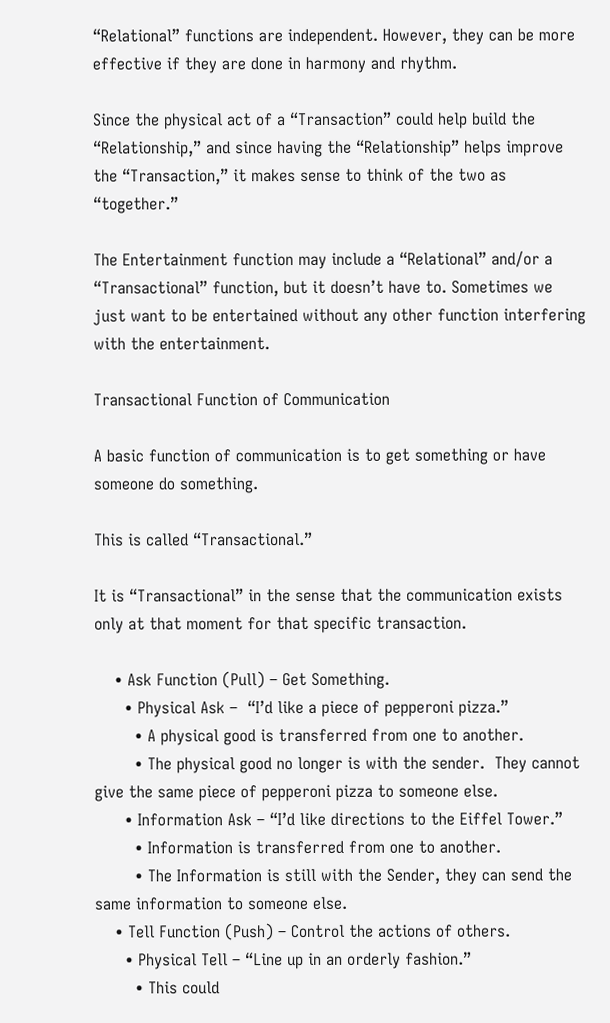“Relational” functions are independent. However, they can be more effective if they are done in harmony and rhythm.

Since the physical act of a “Transaction” could help build the “Relationship,” and since having the “Relationship” helps improve the “Transaction,” it makes sense to think of the two as “together.”

The Entertainment function may include a “Relational” and/or a “Transactional” function, but it doesn’t have to. Sometimes we just want to be entertained without any other function interfering with the entertainment.

Transactional Function of Communication

A basic function of communication is to get something or have someone do something.

This is called “Transactional.”

It is “Transactional” in the sense that the communication exists only at that moment for that specific transaction.

    • Ask Function (Pull) – Get Something.
      • Physical Ask –  “I’d like a piece of pepperoni pizza.”
        • A physical good is transferred from one to another.
        • The physical good no longer is with the sender.  They cannot give the same piece of pepperoni pizza to someone else.
      • Information Ask – “I’d like directions to the Eiffel Tower.”
        • Information is transferred from one to another.
        • The Information is still with the Sender, they can send the same information to someone else.
    • Tell Function (Push) – Control the actions of others.
      • Physical Tell – “Line up in an orderly fashion.”
        • This could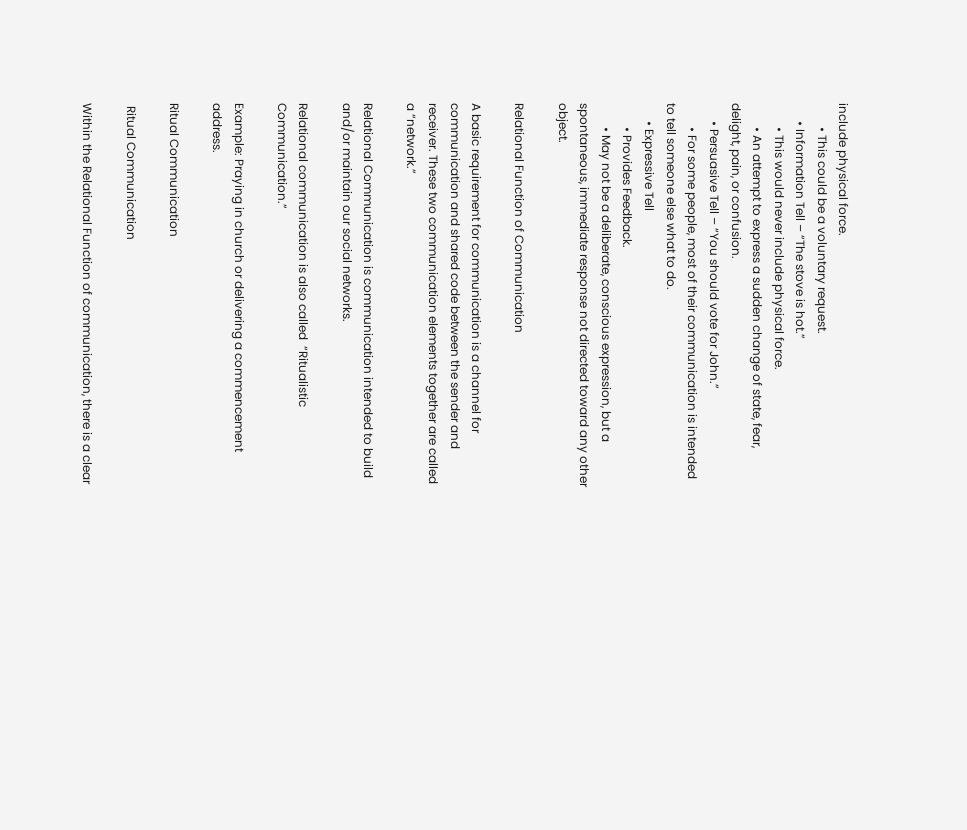include physical force.
        • This could be a voluntary request.
      • Information Tell – “The stove is hot.”
        • This would never include physical force.
        • An attempt to express a sudden change of state, fear, delight, pain, or confusion.
      • Persuasive Tell – “You should vote for John.”
        • For some people, most of their communication is intended to tell someone else what to do.
      • Expressive Tell
        • Provides Feedback.
        • May not be a deliberate, conscious expression, but a spontaneous, immediate response not directed toward any other object.

Relational Function of Communication

A basic requirement for communication is a channel for communication and shared code between the sender and receiver. These two communication elements together are called a “network.”

Relational Communication is communication intended to build and/or maintain our social networks.

Relational communication is also called  “Ritualistic Communication.”

Example: Praying in church or delivering a commencement address.

Ritual Communication

 Ritual Communication

Within the Relational Function of communication, there is a clear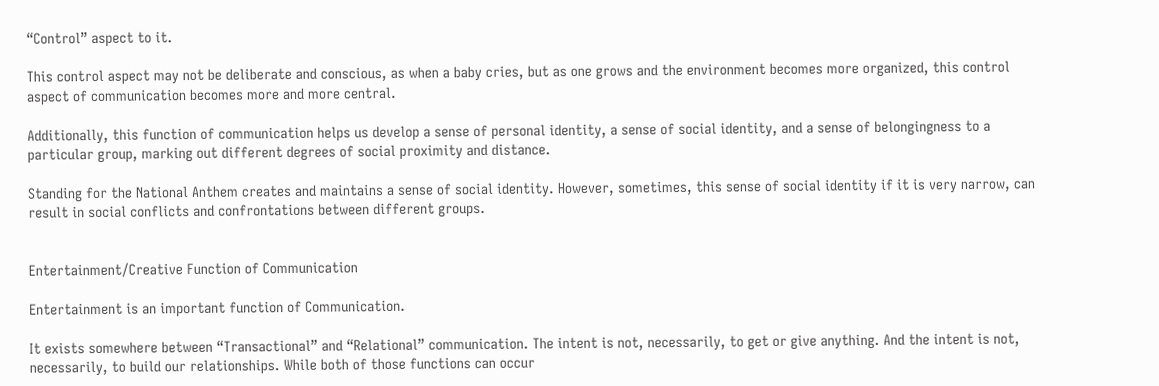“Control” aspect to it.

This control aspect may not be deliberate and conscious, as when a baby cries, but as one grows and the environment becomes more organized, this control aspect of communication becomes more and more central.

Additionally, this function of communication helps us develop a sense of personal identity, a sense of social identity, and a sense of belongingness to a particular group, marking out different degrees of social proximity and distance.

Standing for the National Anthem creates and maintains a sense of social identity. However, sometimes, this sense of social identity if it is very narrow, can result in social conflicts and confrontations between different groups.


Entertainment/Creative Function of Communication

Entertainment is an important function of Communication.

It exists somewhere between “Transactional” and “Relational” communication. The intent is not, necessarily, to get or give anything. And the intent is not, necessarily, to build our relationships. While both of those functions can occur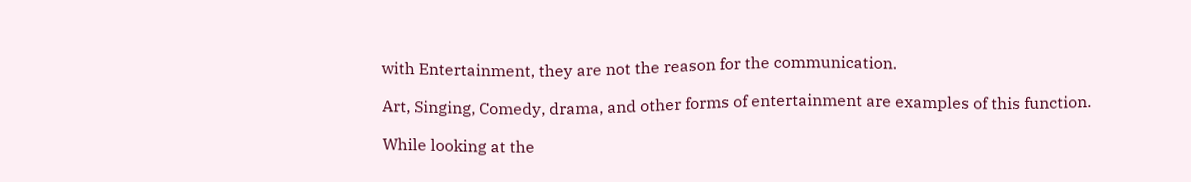with Entertainment, they are not the reason for the communication.

Art, Singing, Comedy, drama, and other forms of entertainment are examples of this function.

While looking at the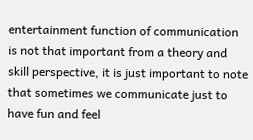entertainment function of communication is not that important from a theory and skill perspective, it is just important to note that sometimes we communicate just to have fun and feel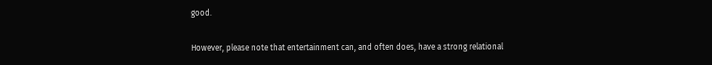good.

However, please note that entertainment can, and often does, have a strong relational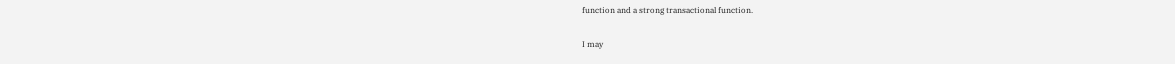function and a strong transactional function.

I may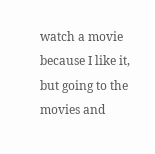watch a movie because I like it, but going to the movies and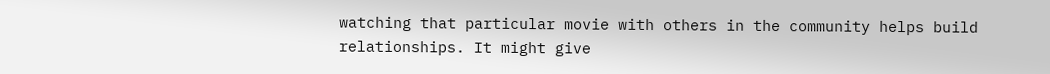watching that particular movie with others in the community helps build relationships. It might give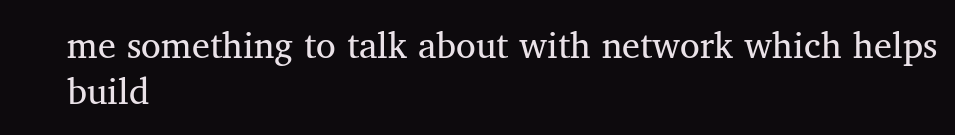me something to talk about with network which helps build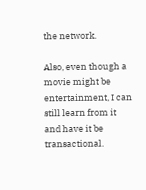the network.

Also, even though a movie might be entertainment, I can still learn from it and have it be transactional.